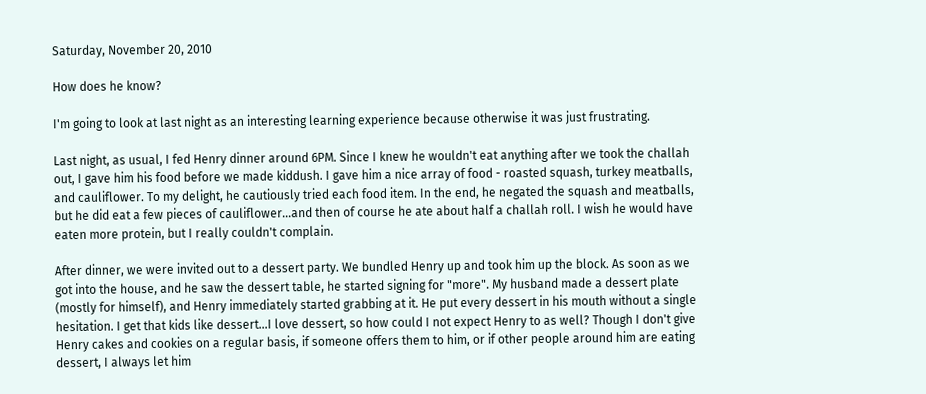Saturday, November 20, 2010

How does he know?

I'm going to look at last night as an interesting learning experience because otherwise it was just frustrating.

Last night, as usual, I fed Henry dinner around 6PM. Since I knew he wouldn't eat anything after we took the challah out, I gave him his food before we made kiddush. I gave him a nice array of food - roasted squash, turkey meatballs, and cauliflower. To my delight, he cautiously tried each food item. In the end, he negated the squash and meatballs, but he did eat a few pieces of cauliflower...and then of course he ate about half a challah roll. I wish he would have eaten more protein, but I really couldn't complain.

After dinner, we were invited out to a dessert party. We bundled Henry up and took him up the block. As soon as we got into the house, and he saw the dessert table, he started signing for "more". My husband made a dessert plate (mostly for himself), and Henry immediately started grabbing at it. He put every dessert in his mouth without a single hesitation. I get that kids like dessert...I love dessert, so how could I not expect Henry to as well? Though I don't give Henry cakes and cookies on a regular basis, if someone offers them to him, or if other people around him are eating dessert, I always let him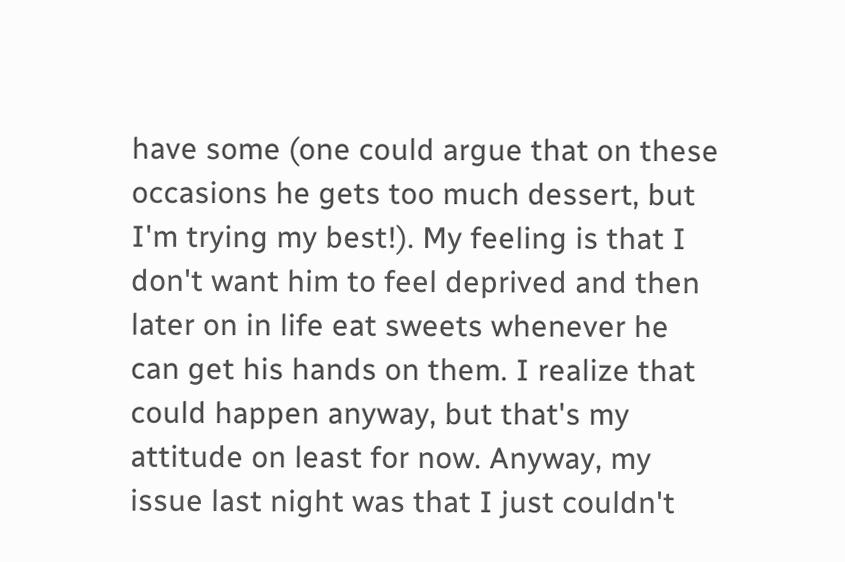have some (one could argue that on these occasions he gets too much dessert, but I'm trying my best!). My feeling is that I don't want him to feel deprived and then later on in life eat sweets whenever he can get his hands on them. I realize that could happen anyway, but that's my attitude on least for now. Anyway, my issue last night was that I just couldn't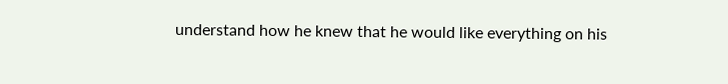understand how he knew that he would like everything on his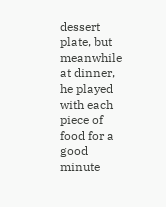dessert plate, but meanwhile at dinner, he played with each piece of food for a good minute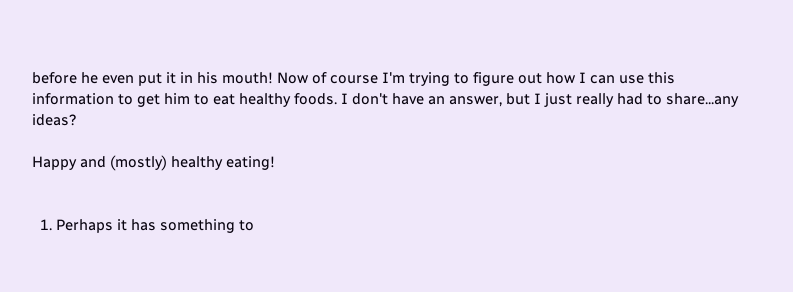before he even put it in his mouth! Now of course I'm trying to figure out how I can use this information to get him to eat healthy foods. I don't have an answer, but I just really had to share...any ideas?

Happy and (mostly) healthy eating!


  1. Perhaps it has something to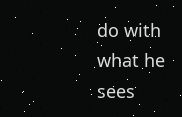do with what he sees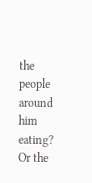the people around him eating? Or the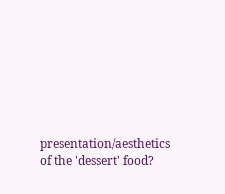presentation/aesthetics of the 'dessert' food?